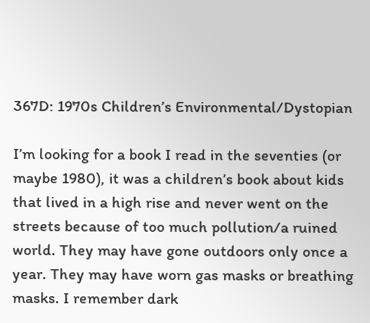367D: 1970s Children’s Environmental/Dystopian

I’m looking for a book I read in the seventies (or maybe 1980), it was a children’s book about kids that lived in a high rise and never went on the streets because of too much pollution/a ruined world. They may have gone outdoors only once a year. They may have worn gas masks or breathing masks. I remember dark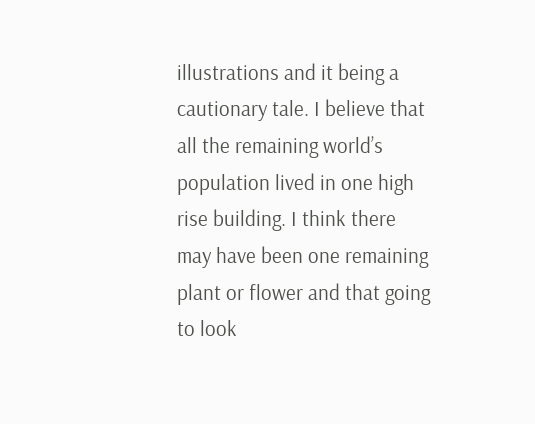illustrations and it being a cautionary tale. I believe that all the remaining world’s population lived in one high rise building. I think there may have been one remaining plant or flower and that going to look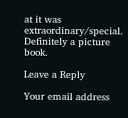at it was extraordinary/special. Definitely a picture book.

Leave a Reply

Your email address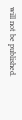will not be published.